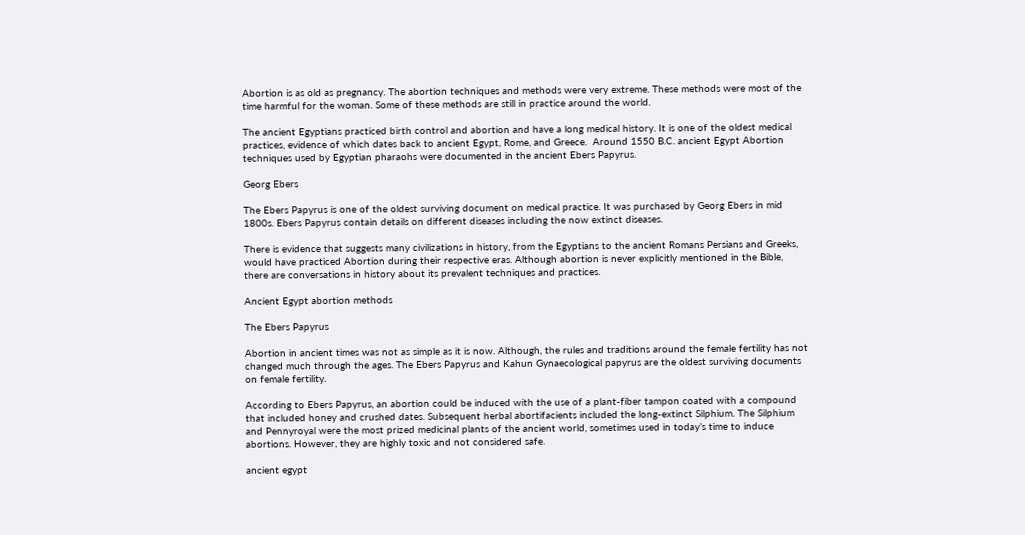Abortion is as old as pregnancy. The abortion techniques and methods were very extreme. These methods were most of the time harmful for the woman. Some of these methods are still in practice around the world.

The ancient Egyptians practiced birth control and abortion and have a long medical history. It is one of the oldest medical practices, evidence of which dates back to ancient Egypt, Rome, and Greece.  Around 1550 B.C. ancient Egypt Abortion techniques used by Egyptian pharaohs were documented in the ancient Ebers Papyrus.

Georg Ebers

The Ebers Papyrus is one of the oldest surviving document on medical practice. It was purchased by Georg Ebers in mid 1800s. Ebers Papyrus contain details on different diseases including the now extinct diseases.

There is evidence that suggests many civilizations in history, from the Egyptians to the ancient Romans Persians and Greeks, would have practiced Abortion during their respective eras. Although abortion is never explicitly mentioned in the Bible, there are conversations in history about its prevalent techniques and practices.

Ancient Egypt abortion methods

The Ebers Papyrus

Abortion in ancient times was not as simple as it is now. Although, the rules and traditions around the female fertility has not changed much through the ages. The Ebers Papyrus and Kahun Gynaecological papyrus are the oldest surviving documents on female fertility.

According to Ebers Papyrus, an abortion could be induced with the use of a plant-fiber tampon coated with a compound that included honey and crushed dates. Subsequent herbal abortifacients included the long-extinct Silphium. The Silphium and Pennyroyal were the most prized medicinal plants of the ancient world, sometimes used in today’s time to induce abortions. However, they are highly toxic and not considered safe.

ancient egypt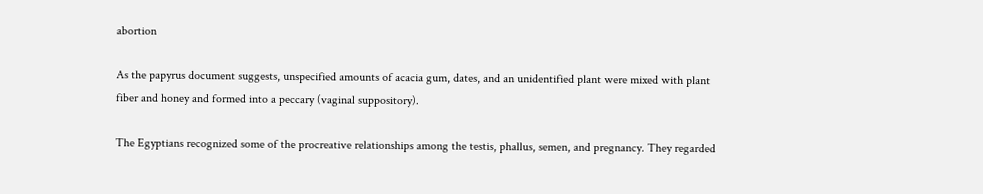abortion

As the papyrus document suggests, unspecified amounts of acacia gum, dates, and an unidentified plant were mixed with plant fiber and honey and formed into a peccary (vaginal suppository).

The Egyptians recognized some of the procreative relationships among the testis, phallus, semen, and pregnancy. They regarded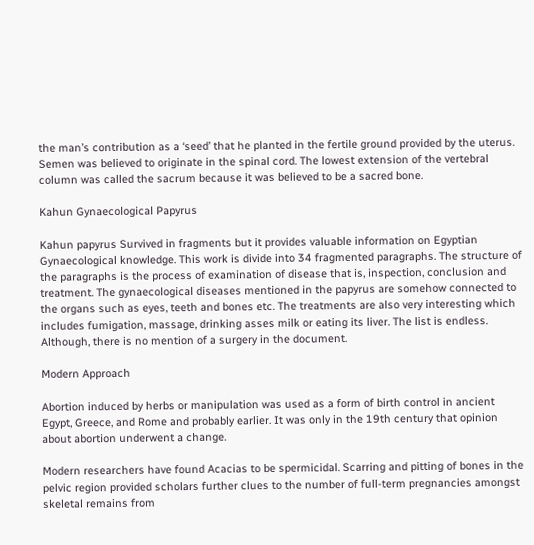the man’s contribution as a ‘seed’ that he planted in the fertile ground provided by the uterus. Semen was believed to originate in the spinal cord. The lowest extension of the vertebral column was called the sacrum because it was believed to be a sacred bone.

Kahun Gynaecological Papyrus

Kahun papyrus Survived in fragments but it provides valuable information on Egyptian Gynaecological knowledge. This work is divide into 34 fragmented paragraphs. The structure of the paragraphs is the process of examination of disease that is, inspection, conclusion and treatment. The gynaecological diseases mentioned in the papyrus are somehow connected to the organs such as eyes, teeth and bones etc. The treatments are also very interesting which includes fumigation, massage, drinking asses milk or eating its liver. The list is endless. Although, there is no mention of a surgery in the document.

Modern Approach

Abortion induced by herbs or manipulation was used as a form of birth control in ancient Egypt, Greece, and Rome and probably earlier. It was only in the 19th century that opinion about abortion underwent a change.

Modern researchers have found Acacias to be spermicidal. Scarring and pitting of bones in the pelvic region provided scholars further clues to the number of full-term pregnancies amongst skeletal remains from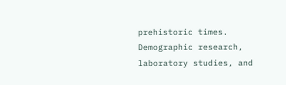prehistoric times. Demographic research, laboratory studies, and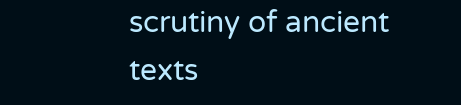scrutiny of ancient texts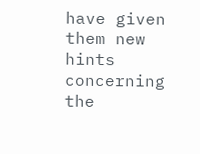have given them new hints concerning the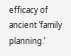efficacy of ancient ‘family planning.’